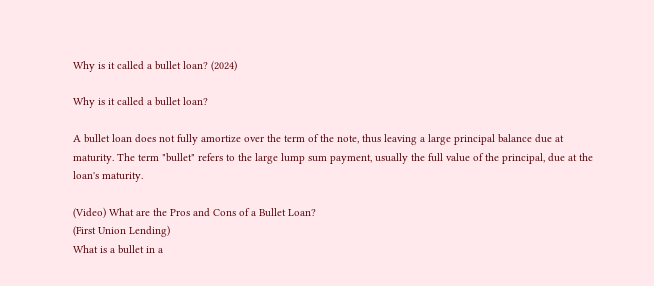Why is it called a bullet loan? (2024)

Why is it called a bullet loan?

A bullet loan does not fully amortize over the term of the note, thus leaving a large principal balance due at maturity. The term "bullet" refers to the large lump sum payment, usually the full value of the principal, due at the loan's maturity.

(Video) What are the Pros and Cons of a Bullet Loan?
(First Union Lending)
What is a bullet in a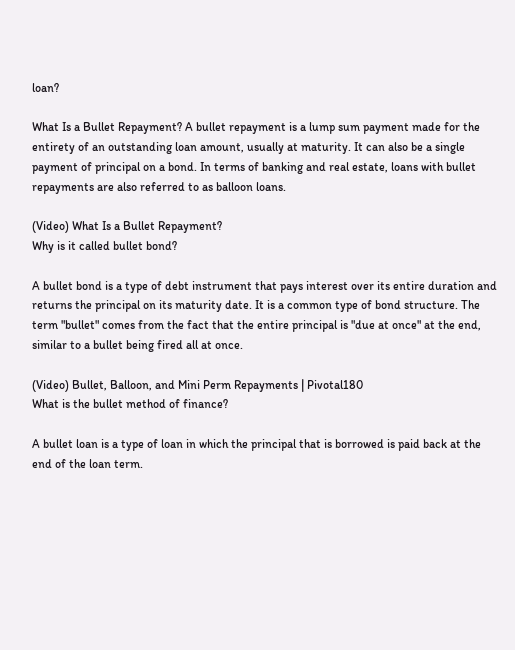loan?

What Is a Bullet Repayment? A bullet repayment is a lump sum payment made for the entirety of an outstanding loan amount, usually at maturity. It can also be a single payment of principal on a bond. In terms of banking and real estate, loans with bullet repayments are also referred to as balloon loans.

(Video) What Is a Bullet Repayment?
Why is it called bullet bond?

A bullet bond is a type of debt instrument that pays interest over its entire duration and returns the principal on its maturity date. It is a common type of bond structure. The term "bullet" comes from the fact that the entire principal is "due at once" at the end, similar to a bullet being fired all at once.

(Video) Bullet, Balloon, and Mini Perm Repayments | Pivotal180
What is the bullet method of finance?

A bullet loan is a type of loan in which the principal that is borrowed is paid back at the end of the loan term.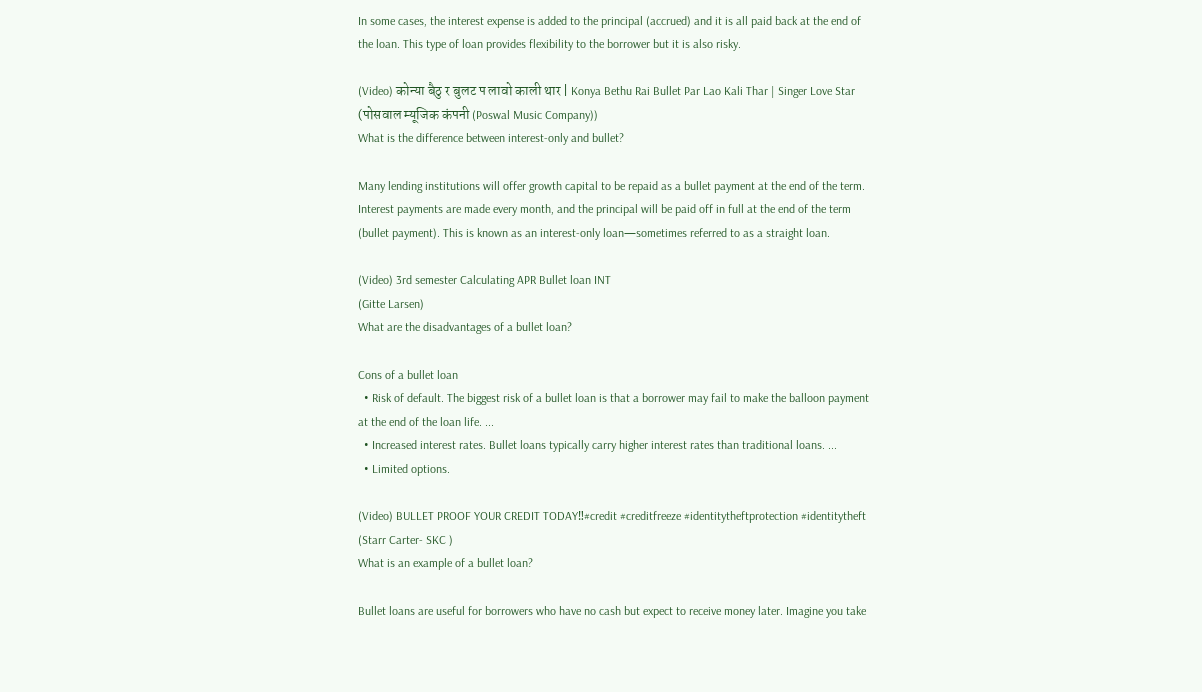In some cases, the interest expense is added to the principal (accrued) and it is all paid back at the end of the loan. This type of loan provides flexibility to the borrower but it is also risky.

(Video) कोन्या बैठु र बुलट प लावो काली थार | Konya Bethu Rai Bullet Par Lao Kali Thar | Singer Love Star
(पोसवाल म्यूजिक कंपनी (Poswal Music Company))
What is the difference between interest-only and bullet?

Many lending institutions will offer growth capital to be repaid as a bullet payment at the end of the term. Interest payments are made every month, and the principal will be paid off in full at the end of the term (bullet payment). This is known as an interest-only loan—sometimes referred to as a straight loan.

(Video) 3rd semester Calculating APR Bullet loan INT
(Gitte Larsen)
What are the disadvantages of a bullet loan?

Cons of a bullet loan
  • Risk of default. The biggest risk of a bullet loan is that a borrower may fail to make the balloon payment at the end of the loan life. ...
  • Increased interest rates. Bullet loans typically carry higher interest rates than traditional loans. ...
  • Limited options.

(Video) BULLET PROOF YOUR CREDIT TODAY‼#credit #creditfreeze #identitytheftprotection #identitytheft
(Starr Carter- SKC )
What is an example of a bullet loan?

Bullet loans are useful for borrowers who have no cash but expect to receive money later. Imagine you take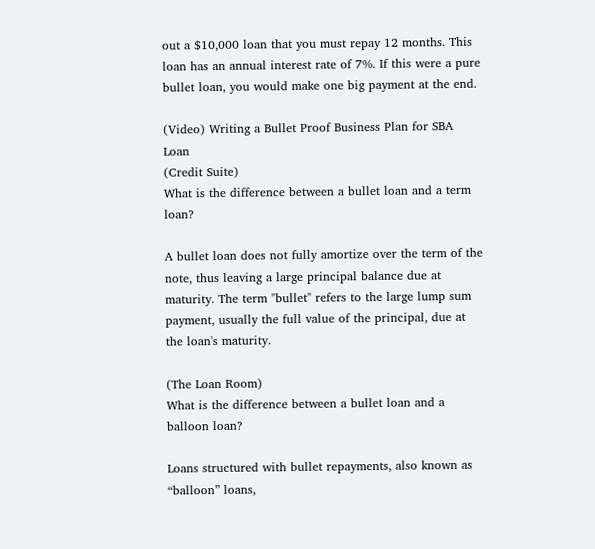out a $10,000 loan that you must repay 12 months. This loan has an annual interest rate of 7%. If this were a pure bullet loan, you would make one big payment at the end.

(Video) Writing a Bullet Proof Business Plan for SBA Loan
(Credit Suite)
What is the difference between a bullet loan and a term loan?

A bullet loan does not fully amortize over the term of the note, thus leaving a large principal balance due at maturity. The term "bullet" refers to the large lump sum payment, usually the full value of the principal, due at the loan's maturity.

(The Loan Room)
What is the difference between a bullet loan and a balloon loan?

Loans structured with bullet repayments, also known as “balloon” loans,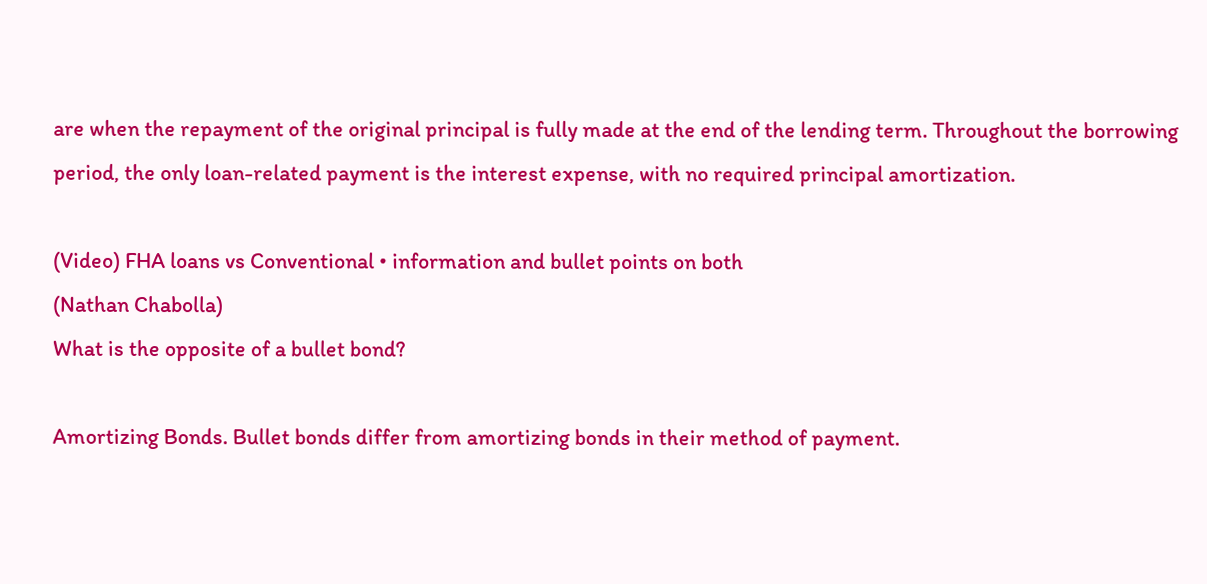are when the repayment of the original principal is fully made at the end of the lending term. Throughout the borrowing period, the only loan-related payment is the interest expense, with no required principal amortization.

(Video) FHA loans vs Conventional • information and bullet points on both
(Nathan Chabolla)
What is the opposite of a bullet bond?

Amortizing Bonds. Bullet bonds differ from amortizing bonds in their method of payment.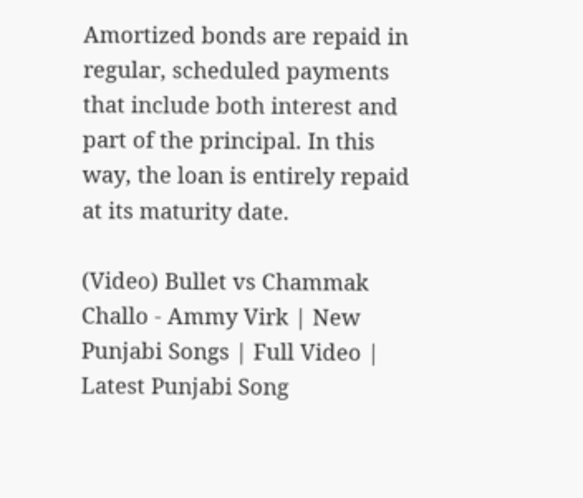Amortized bonds are repaid in regular, scheduled payments that include both interest and part of the principal. In this way, the loan is entirely repaid at its maturity date.

(Video) Bullet vs Chammak Challo - Ammy Virk | New Punjabi Songs | Full Video | Latest Punjabi Song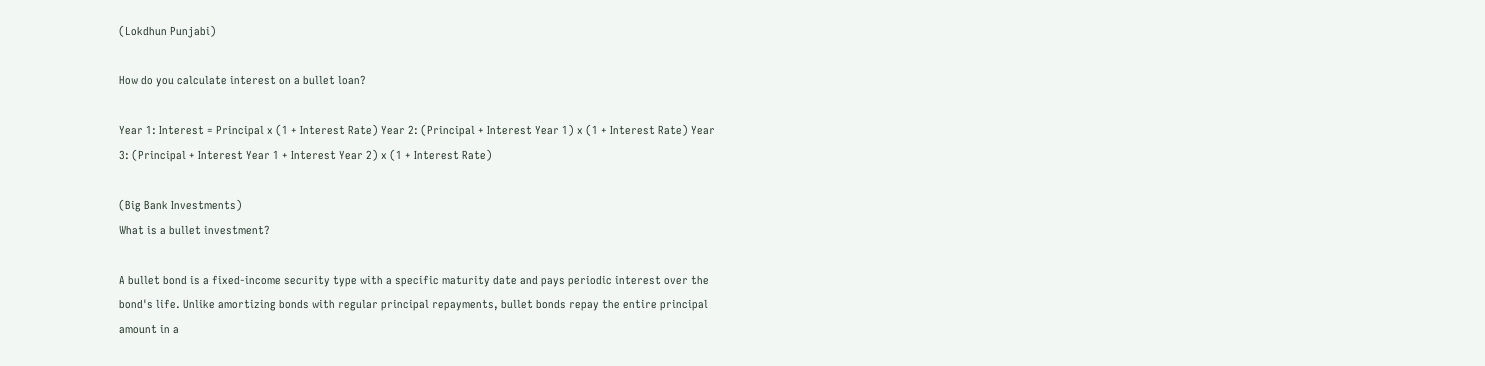(Lokdhun Punjabi)

How do you calculate interest on a bullet loan?

Year 1: Interest = Principal x (1 + Interest Rate) Year 2: (Principal + Interest Year 1) x (1 + Interest Rate) Year 3: (Principal + Interest Year 1 + Interest Year 2) x (1 + Interest Rate)

(Big Bank Investments)
What is a bullet investment?

A bullet bond is a fixed-income security type with a specific maturity date and pays periodic interest over the bond's life. Unlike amortizing bonds with regular principal repayments, bullet bonds repay the entire principal amount in a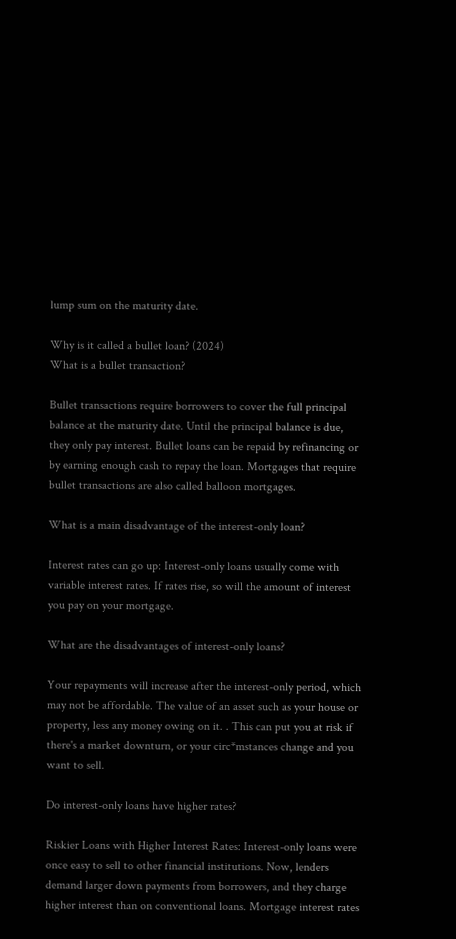lump sum on the maturity date.

Why is it called a bullet loan? (2024)
What is a bullet transaction?

Bullet transactions require borrowers to cover the full principal balance at the maturity date. Until the principal balance is due, they only pay interest. Bullet loans can be repaid by refinancing or by earning enough cash to repay the loan. Mortgages that require bullet transactions are also called balloon mortgages.

What is a main disadvantage of the interest-only loan?

Interest rates can go up: Interest-only loans usually come with variable interest rates. If rates rise, so will the amount of interest you pay on your mortgage.

What are the disadvantages of interest-only loans?

Your repayments will increase after the interest-only period, which may not be affordable. The value of an asset such as your house or property, less any money owing on it. . This can put you at risk if there's a market downturn, or your circ*mstances change and you want to sell.

Do interest-only loans have higher rates?

Riskier Loans with Higher Interest Rates: Interest-only loans were once easy to sell to other financial institutions. Now, lenders demand larger down payments from borrowers, and they charge higher interest than on conventional loans. Mortgage interest rates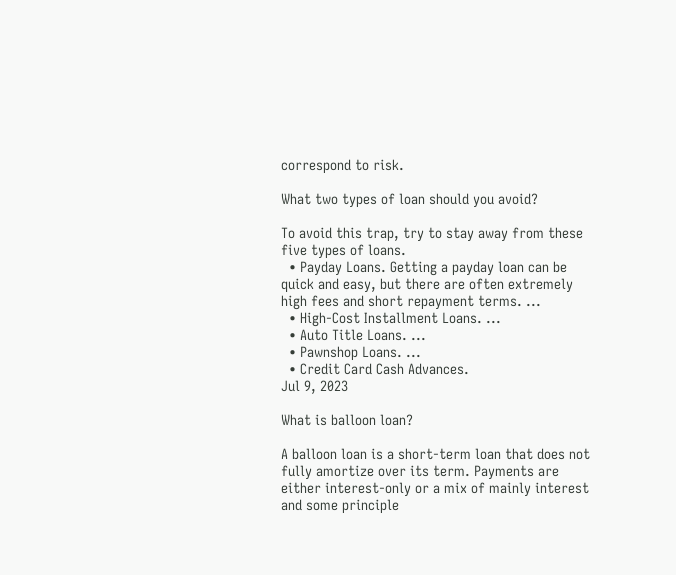correspond to risk.

What two types of loan should you avoid?

To avoid this trap, try to stay away from these five types of loans.
  • Payday Loans. Getting a payday loan can be quick and easy, but there are often extremely high fees and short repayment terms. ...
  • High-Cost Installment Loans. ...
  • Auto Title Loans. ...
  • Pawnshop Loans. ...
  • Credit Card Cash Advances.
Jul 9, 2023

What is balloon loan?

A balloon loan is a short-term loan that does not fully amortize over its term. Payments are either interest-only or a mix of mainly interest and some principle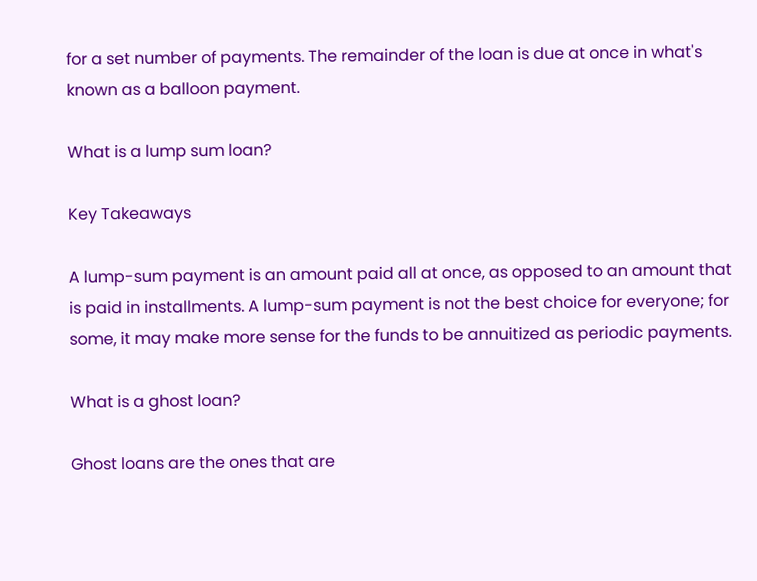for a set number of payments. The remainder of the loan is due at once in what's known as a balloon payment.

What is a lump sum loan?

Key Takeaways

A lump-sum payment is an amount paid all at once, as opposed to an amount that is paid in installments. A lump-sum payment is not the best choice for everyone; for some, it may make more sense for the funds to be annuitized as periodic payments.

What is a ghost loan?

Ghost loans are the ones that are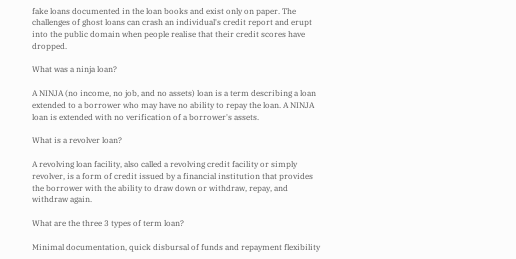fake loans documented in the loan books and exist only on paper. The challenges of ghost loans can crash an individual's credit report and erupt into the public domain when people realise that their credit scores have dropped.

What was a ninja loan?

A NINJA (no income, no job, and no assets) loan is a term describing a loan extended to a borrower who may have no ability to repay the loan. A NINJA loan is extended with no verification of a borrower's assets.

What is a revolver loan?

A revolving loan facility, also called a revolving credit facility or simply revolver, is a form of credit issued by a financial institution that provides the borrower with the ability to draw down or withdraw, repay, and withdraw again.

What are the three 3 types of term loan?

Minimal documentation, quick disbursal of funds and repayment flexibility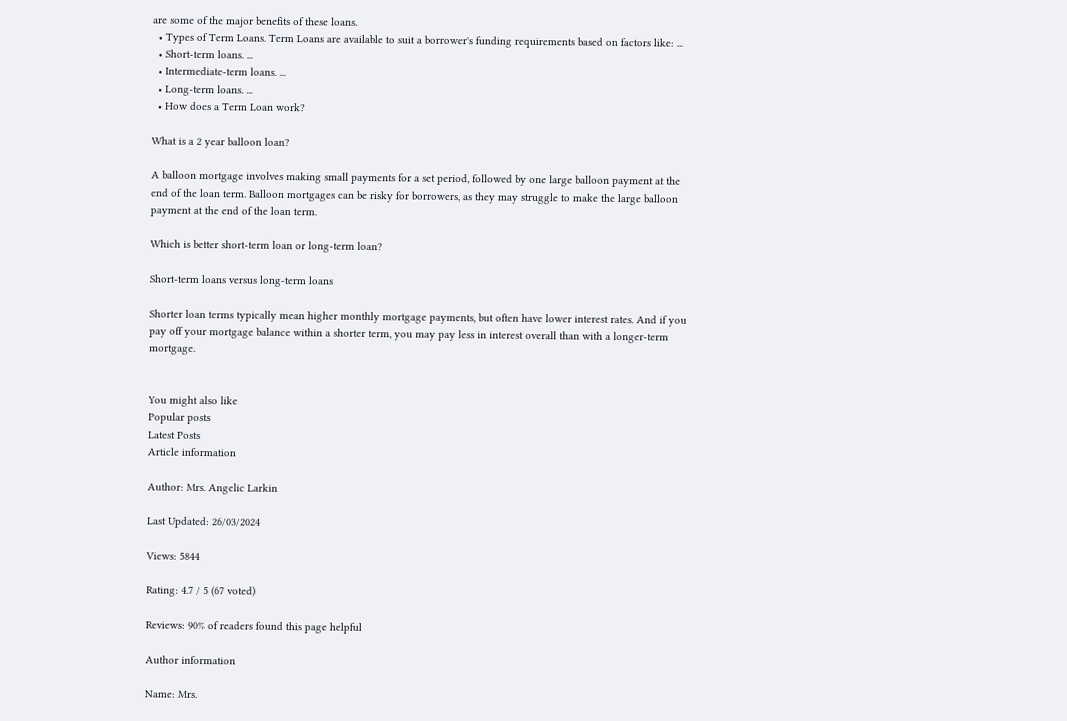are some of the major benefits of these loans.
  • Types of Term Loans. Term Loans are available to suit a borrower's funding requirements based on factors like: ...
  • Short-term loans. ...
  • Intermediate-term loans. ...
  • Long-term loans. ...
  • How does a Term Loan work?

What is a 2 year balloon loan?

A balloon mortgage involves making small payments for a set period, followed by one large balloon payment at the end of the loan term. Balloon mortgages can be risky for borrowers, as they may struggle to make the large balloon payment at the end of the loan term.

Which is better short-term loan or long-term loan?

Short-term loans versus long-term loans

Shorter loan terms typically mean higher monthly mortgage payments, but often have lower interest rates. And if you pay off your mortgage balance within a shorter term, you may pay less in interest overall than with a longer-term mortgage.


You might also like
Popular posts
Latest Posts
Article information

Author: Mrs. Angelic Larkin

Last Updated: 26/03/2024

Views: 5844

Rating: 4.7 / 5 (67 voted)

Reviews: 90% of readers found this page helpful

Author information

Name: Mrs.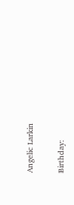Angelic Larkin

Birthday: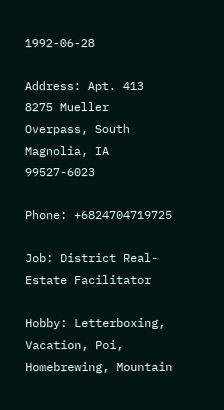1992-06-28

Address: Apt. 413 8275 Mueller Overpass, South Magnolia, IA 99527-6023

Phone: +6824704719725

Job: District Real-Estate Facilitator

Hobby: Letterboxing, Vacation, Poi, Homebrewing, Mountain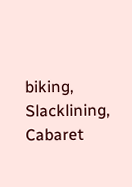biking, Slacklining, Cabaret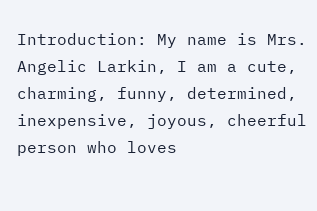Introduction: My name is Mrs. Angelic Larkin, I am a cute, charming, funny, determined, inexpensive, joyous, cheerful person who loves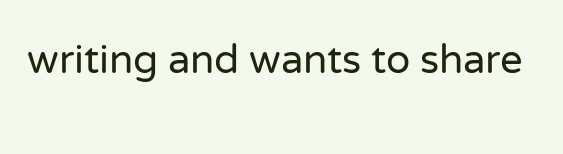writing and wants to share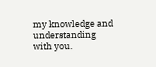my knowledge and understanding with you.